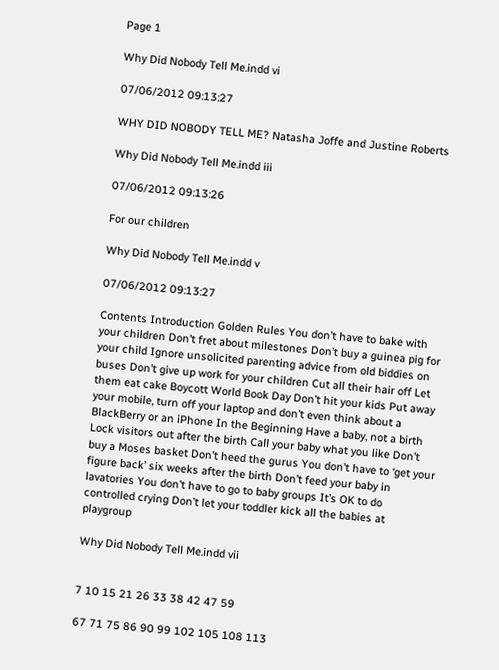Page 1

Why Did Nobody Tell Me.indd vi

07/06/2012 09:13:27

WHY DID NOBODY TELL ME? Natasha Joffe and Justine Roberts

Why Did Nobody Tell Me.indd iii

07/06/2012 09:13:26

For our children

Why Did Nobody Tell Me.indd v

07/06/2012 09:13:27

Contents Introduction Golden Rules You don’t have to bake with your children Don’t fret about milestones Don’t buy a guinea pig for your child Ignore unsolicited parenting advice from old biddies on buses Don’t give up work for your children Cut all their hair off Let them eat cake Boycott World Book Day Don’t hit your kids Put away your mobile, turn off your laptop and don’t even think about a BlackBerry or an iPhone In the Beginning Have a baby, not a birth Lock visitors out after the birth Call your baby what you like Don’t buy a Moses basket Don’t heed the gurus You don’t have to ‘get your figure back’ six weeks after the birth Don’t feed your baby in lavatories You don’t have to go to baby groups It’s OK to do controlled crying Don’t let your toddler kick all the babies at playgroup

Why Did Nobody Tell Me.indd vii


7 10 15 21 26 33 38 42 47 59

67 71 75 86 90 99 102 105 108 113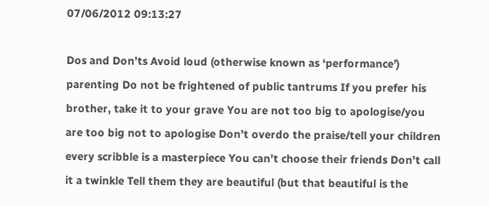07/06/2012 09:13:27

Dos and Don’ts Avoid loud (otherwise known as ‘performance’) parenting Do not be frightened of public tantrums If you prefer his brother, take it to your grave You are not too big to apologise/you are too big not to apologise Don’t overdo the praise/tell your children every scribble is a masterpiece You can’t choose their friends Don’t call it a twinkle Tell them they are beautiful (but that beautiful is the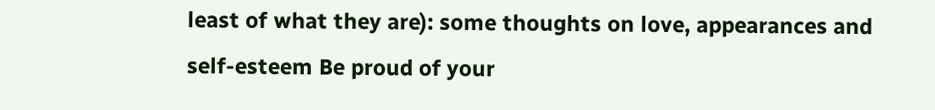least of what they are): some thoughts on love, appearances and self-esteem Be proud of your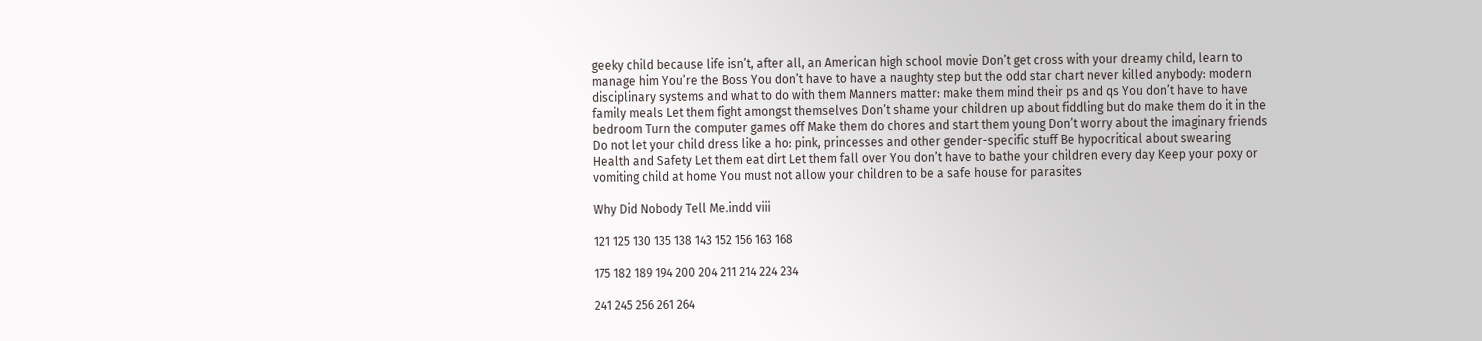geeky child because life isn’t, after all, an American high school movie Don’t get cross with your dreamy child, learn to manage him You’re the Boss You don’t have to have a naughty step but the odd star chart never killed anybody: modern disciplinary systems and what to do with them Manners matter: make them mind their ps and qs You don’t have to have family meals Let them fight amongst themselves Don’t shame your children up about fiddling but do make them do it in the bedroom Turn the computer games off Make them do chores and start them young Don’t worry about the imaginary friends Do not let your child dress like a ho: pink, princesses and other gender-specific stuff Be hypocritical about swearing Health and Safety Let them eat dirt Let them fall over You don’t have to bathe your children every day Keep your poxy or vomiting child at home You must not allow your children to be a safe house for parasites

Why Did Nobody Tell Me.indd viii

121 125 130 135 138 143 152 156 163 168

175 182 189 194 200 204 211 214 224 234

241 245 256 261 264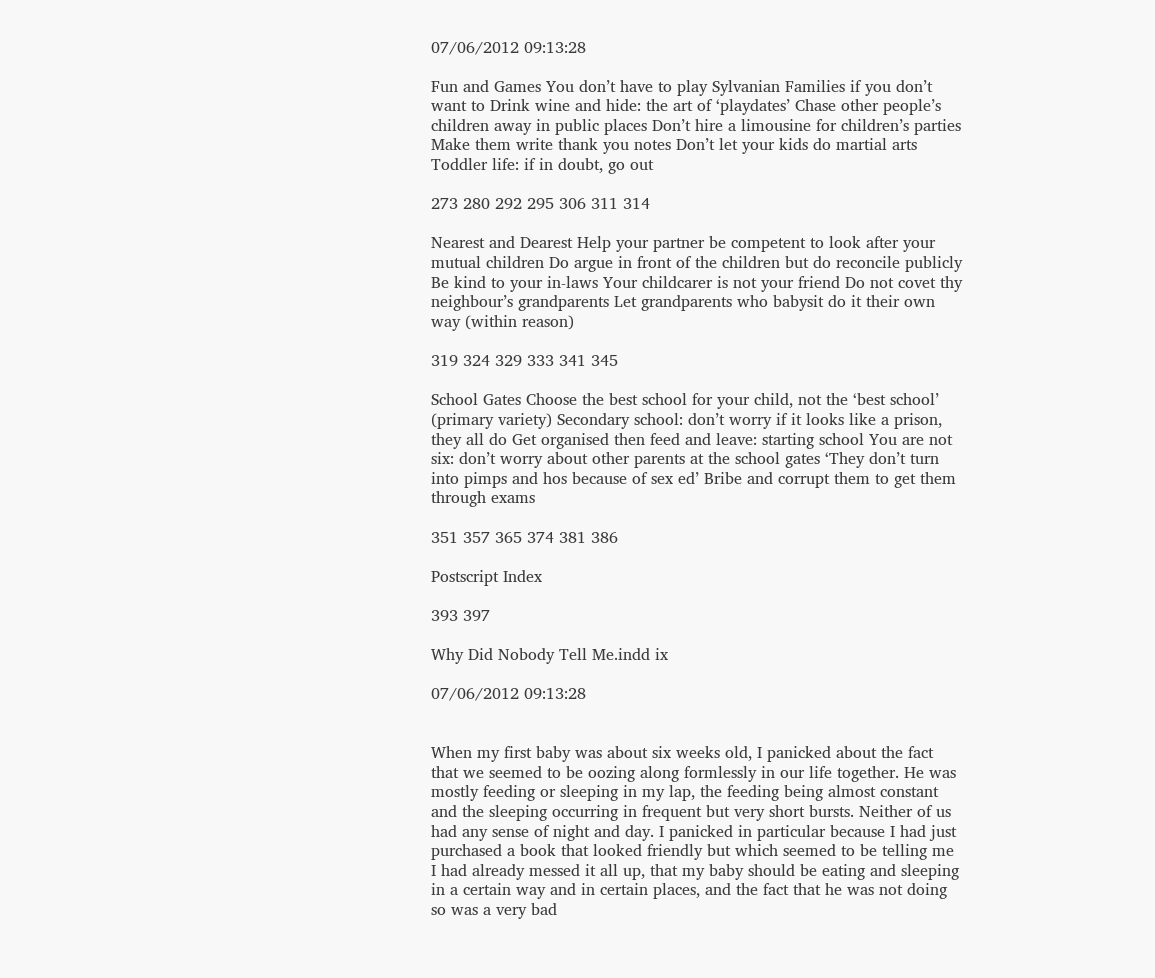07/06/2012 09:13:28

Fun and Games You don’t have to play Sylvanian Families if you don’t want to Drink wine and hide: the art of ‘playdates’ Chase other people’s children away in public places Don’t hire a limousine for children’s parties Make them write thank you notes Don’t let your kids do martial arts Toddler life: if in doubt, go out

273 280 292 295 306 311 314

Nearest and Dearest Help your partner be competent to look after your mutual children Do argue in front of the children but do reconcile publicly Be kind to your in-laws Your childcarer is not your friend Do not covet thy neighbour’s grandparents Let grandparents who babysit do it their own way (within reason)

319 324 329 333 341 345

School Gates Choose the best school for your child, not the ‘best school’ (primary variety) Secondary school: don’t worry if it looks like a prison, they all do Get organised then feed and leave: starting school You are not six: don’t worry about other parents at the school gates ‘They don’t turn into pimps and hos because of sex ed’ Bribe and corrupt them to get them through exams

351 357 365 374 381 386

Postscript Index

393 397

Why Did Nobody Tell Me.indd ix

07/06/2012 09:13:28


When my first baby was about six weeks old, I panicked about the fact that we seemed to be oozing along formlessly in our life together. He was mostly feeding or sleeping in my lap, the feeding being almost constant and the sleeping occurring in frequent but very short bursts. Neither of us had any sense of night and day. I panicked in particular because I had just purchased a book that looked friendly but which seemed to be telling me I had already messed it all up, that my baby should be eating and sleeping in a certain way and in certain places, and the fact that he was not doing so was a very bad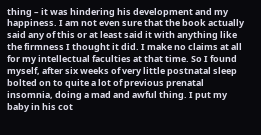thing – it was hindering his development and my happiness. I am not even sure that the book actually said any of this or at least said it with anything like the firmness I thought it did. I make no claims at all for my intellectual faculties at that time. So I found myself, after six weeks of very little postnatal sleep bolted on to quite a lot of previous prenatal insomnia, doing a mad and awful thing. I put my baby in his cot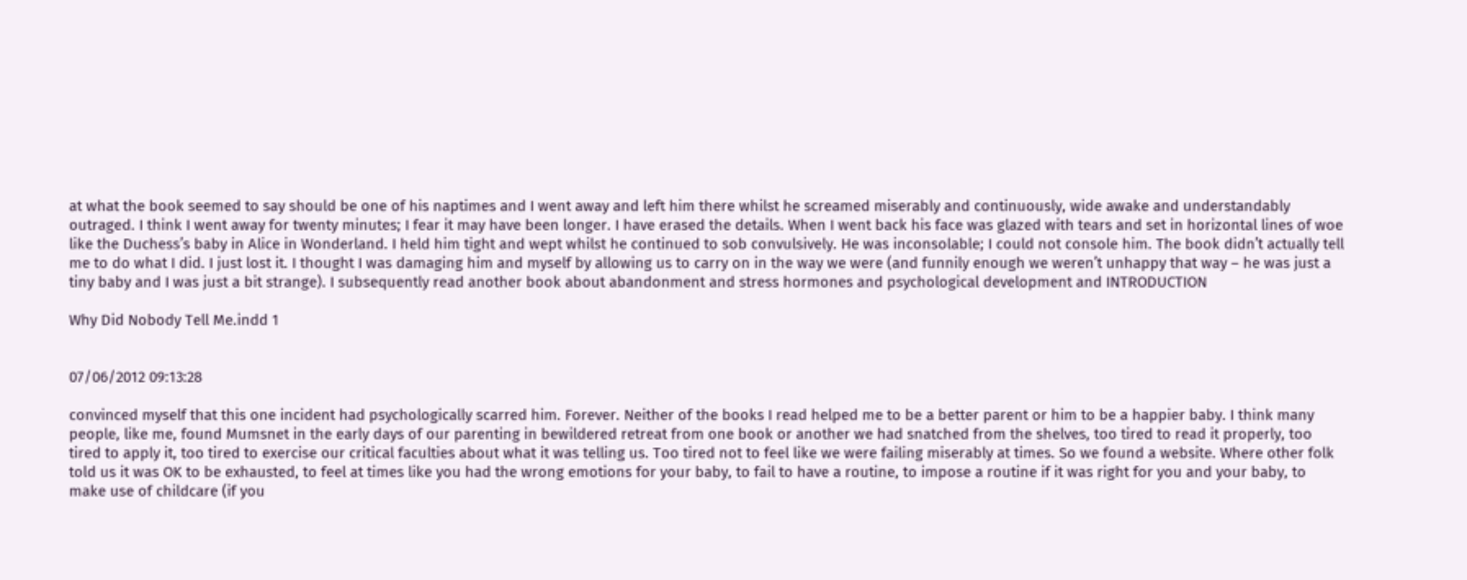at what the book seemed to say should be one of his naptimes and I went away and left him there whilst he screamed miserably and continuously, wide awake and understandably outraged. I think I went away for twenty minutes; I fear it may have been longer. I have erased the details. When I went back his face was glazed with tears and set in horizontal lines of woe like the Duchess’s baby in Alice in Wonderland. I held him tight and wept whilst he continued to sob convulsively. He was inconsolable; I could not console him. The book didn’t actually tell me to do what I did. I just lost it. I thought I was damaging him and myself by allowing us to carry on in the way we were (and funnily enough we weren’t unhappy that way – he was just a tiny baby and I was just a bit strange). I subsequently read another book about abandonment and stress hormones and psychological development and INTRODUCTION

Why Did Nobody Tell Me.indd 1


07/06/2012 09:13:28

convinced myself that this one incident had psychologically scarred him. Forever. Neither of the books I read helped me to be a better parent or him to be a happier baby. I think many people, like me, found Mumsnet in the early days of our parenting in bewildered retreat from one book or another we had snatched from the shelves, too tired to read it properly, too tired to apply it, too tired to exercise our critical faculties about what it was telling us. Too tired not to feel like we were failing miserably at times. So we found a website. Where other folk told us it was OK to be exhausted, to feel at times like you had the wrong emotions for your baby, to fail to have a routine, to impose a routine if it was right for you and your baby, to make use of childcare (if you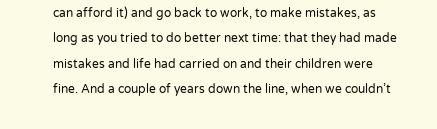can afford it) and go back to work, to make mistakes, as long as you tried to do better next time: that they had made mistakes and life had carried on and their children were fine. And a couple of years down the line, when we couldn’t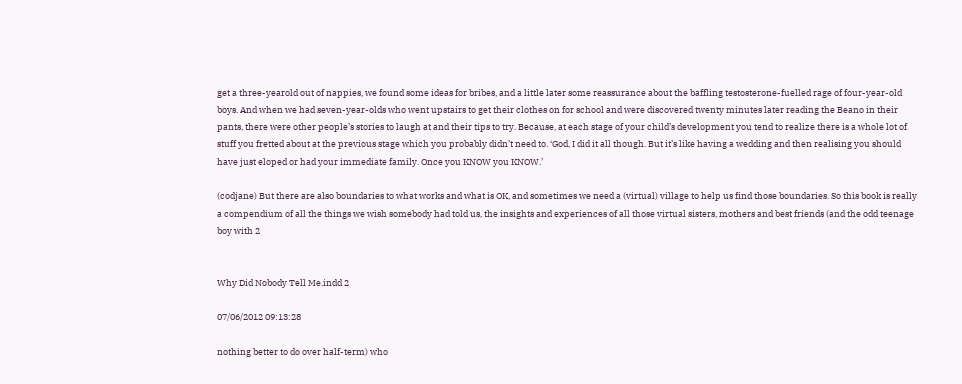get a three-yearold out of nappies, we found some ideas for bribes, and a little later some reassurance about the baffling testosterone-fuelled rage of four-year-old boys. And when we had seven-year-olds who went upstairs to get their clothes on for school and were discovered twenty minutes later reading the Beano in their pants, there were other people’s stories to laugh at and their tips to try. Because, at each stage of your child’s development you tend to realize there is a whole lot of stuff you fretted about at the previous stage which you probably didn’t need to. ‘God, I did it all though. But it’s like having a wedding and then realising you should have just eloped or had your immediate family. Once you KNOW you KNOW.’

(codjane) But there are also boundaries to what works and what is OK, and sometimes we need a (virtual) village to help us find those boundaries. So this book is really a compendium of all the things we wish somebody had told us, the insights and experiences of all those virtual sisters, mothers and best friends (and the odd teenage boy with 2


Why Did Nobody Tell Me.indd 2

07/06/2012 09:13:28

nothing better to do over half-term) who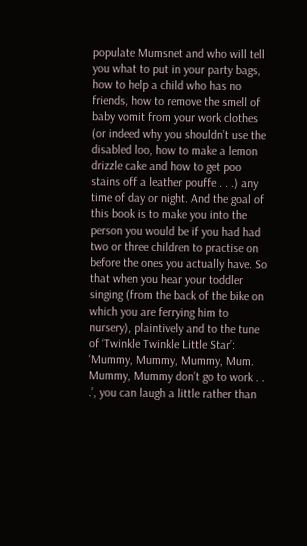populate Mumsnet and who will tell you what to put in your party bags, how to help a child who has no friends, how to remove the smell of baby vomit from your work clothes (or indeed why you shouldn’t use the disabled loo, how to make a lemon drizzle cake and how to get poo stains off a leather pouffe . . .) any time of day or night. And the goal of this book is to make you into the person you would be if you had had two or three children to practise on before the ones you actually have. So that when you hear your toddler singing (from the back of the bike on which you are ferrying him to nursery), plaintively and to the tune of ‘Twinkle Twinkle Little Star’: ‘Mummy, Mummy, Mummy, Mum. Mummy, Mummy don’t go to work . . .’, you can laugh a little rather than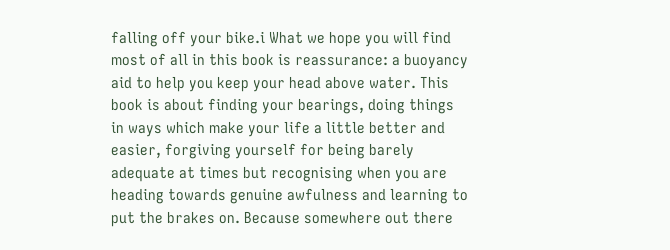falling off your bike.i What we hope you will find most of all in this book is reassurance: a buoyancy aid to help you keep your head above water. This book is about finding your bearings, doing things in ways which make your life a little better and easier, forgiving yourself for being barely adequate at times but recognising when you are heading towards genuine awfulness and learning to put the brakes on. Because somewhere out there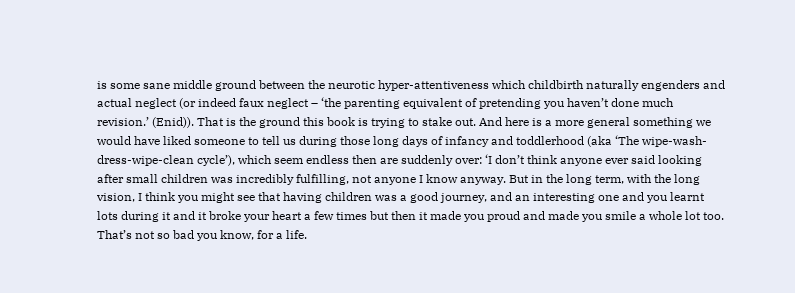is some sane middle ground between the neurotic hyper-attentiveness which childbirth naturally engenders and actual neglect (or indeed faux neglect – ‘the parenting equivalent of pretending you haven’t done much revision.’ (Enid)). That is the ground this book is trying to stake out. And here is a more general something we would have liked someone to tell us during those long days of infancy and toddlerhood (aka ‘The wipe-wash-dress-wipe-clean cycle’), which seem endless then are suddenly over: ‘I don’t think anyone ever said looking after small children was incredibly fulfilling, not anyone I know anyway. But in the long term, with the long vision, I think you might see that having children was a good journey, and an interesting one and you learnt lots during it and it broke your heart a few times but then it made you proud and made you smile a whole lot too. That’s not so bad you know, for a life.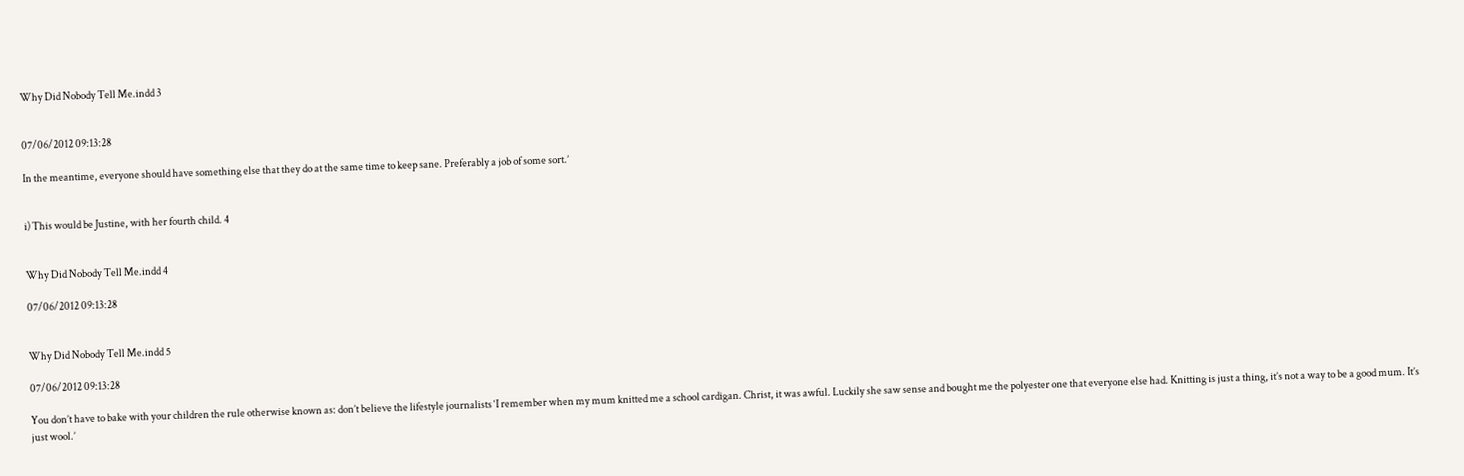Why Did Nobody Tell Me.indd 3


07/06/2012 09:13:28

In the meantime, everyone should have something else that they do at the same time to keep sane. Preferably a job of some sort.’


i) This would be Justine, with her fourth child. 4


Why Did Nobody Tell Me.indd 4

07/06/2012 09:13:28


Why Did Nobody Tell Me.indd 5

07/06/2012 09:13:28

You don’t have to bake with your children the rule otherwise known as: don’t believe the lifestyle journalists ‘I remember when my mum knitted me a school cardigan. Christ, it was awful. Luckily she saw sense and bought me the polyester one that everyone else had. Knitting is just a thing, it’s not a way to be a good mum. It’s just wool.’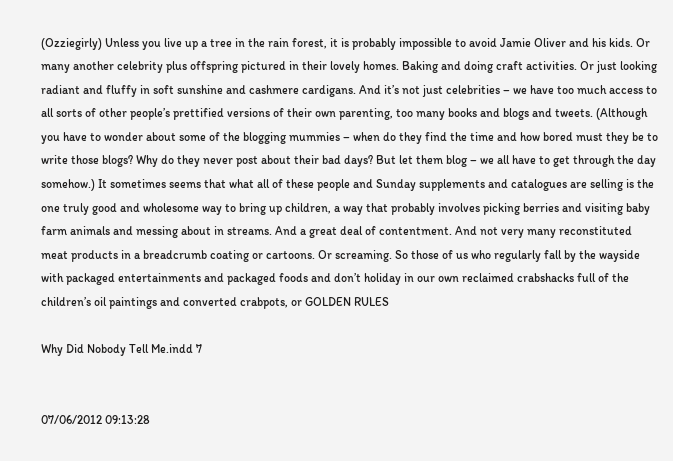(Ozziegirly) Unless you live up a tree in the rain forest, it is probably impossible to avoid Jamie Oliver and his kids. Or many another celebrity plus offspring pictured in their lovely homes. Baking and doing craft activities. Or just looking radiant and fluffy in soft sunshine and cashmere cardigans. And it’s not just celebrities – we have too much access to all sorts of other people’s prettified versions of their own parenting, too many books and blogs and tweets. (Although you have to wonder about some of the blogging mummies – when do they find the time and how bored must they be to write those blogs? Why do they never post about their bad days? But let them blog – we all have to get through the day somehow.) It sometimes seems that what all of these people and Sunday supplements and catalogues are selling is the one truly good and wholesome way to bring up children, a way that probably involves picking berries and visiting baby farm animals and messing about in streams. And a great deal of contentment. And not very many reconstituted meat products in a breadcrumb coating or cartoons. Or screaming. So those of us who regularly fall by the wayside with packaged entertainments and packaged foods and don’t holiday in our own reclaimed crabshacks full of the children’s oil paintings and converted crabpots, or GOLDEN RULES

Why Did Nobody Tell Me.indd 7


07/06/2012 09:13:28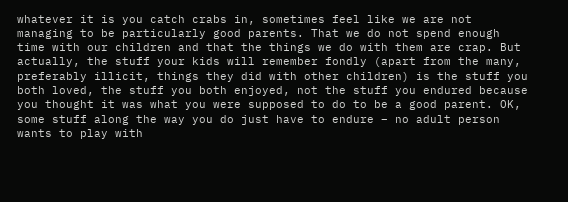whatever it is you catch crabs in, sometimes feel like we are not managing to be particularly good parents. That we do not spend enough time with our children and that the things we do with them are crap. But actually, the stuff your kids will remember fondly (apart from the many, preferably illicit, things they did with other children) is the stuff you both loved, the stuff you both enjoyed, not the stuff you endured because you thought it was what you were supposed to do to be a good parent. OK, some stuff along the way you do just have to endure – no adult person wants to play with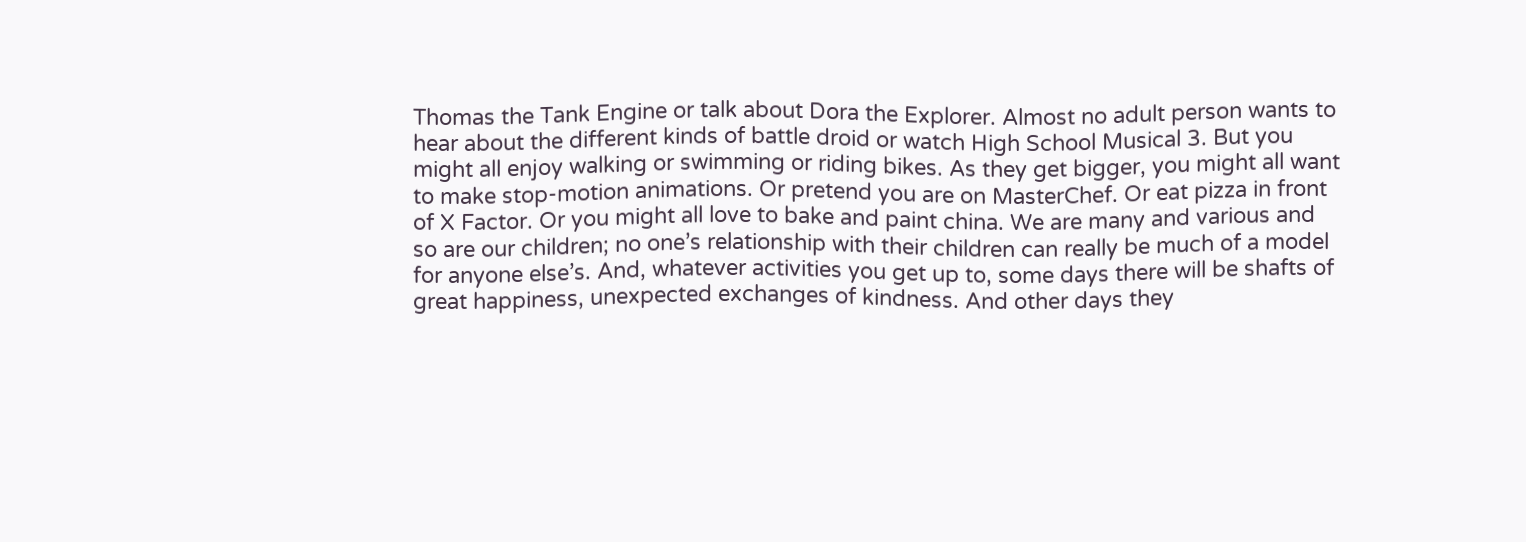Thomas the Tank Engine or talk about Dora the Explorer. Almost no adult person wants to hear about the different kinds of battle droid or watch High School Musical 3. But you might all enjoy walking or swimming or riding bikes. As they get bigger, you might all want to make stop-motion animations. Or pretend you are on MasterChef. Or eat pizza in front of X Factor. Or you might all love to bake and paint china. We are many and various and so are our children; no one’s relationship with their children can really be much of a model for anyone else’s. And, whatever activities you get up to, some days there will be shafts of great happiness, unexpected exchanges of kindness. And other days they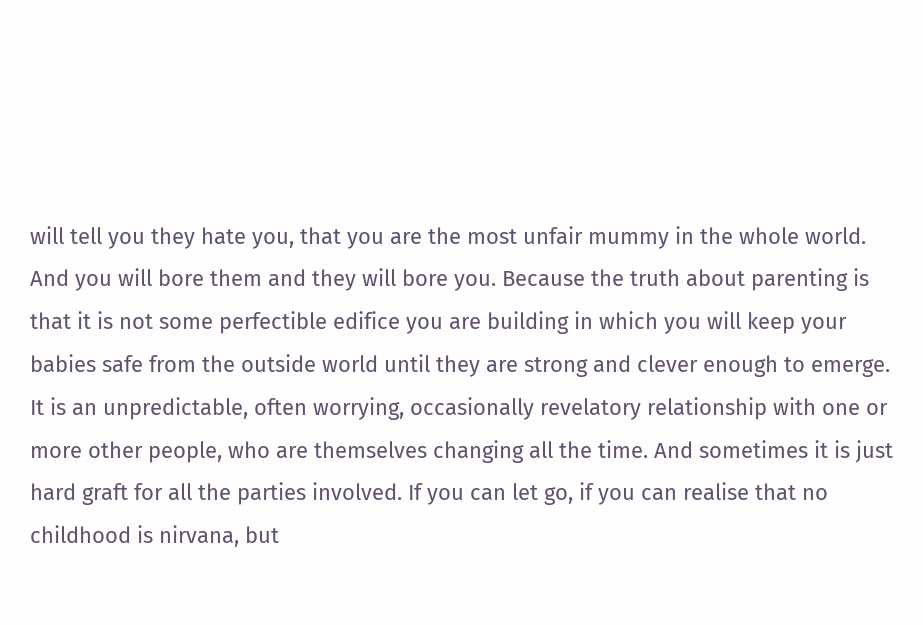will tell you they hate you, that you are the most unfair mummy in the whole world. And you will bore them and they will bore you. Because the truth about parenting is that it is not some perfectible edifice you are building in which you will keep your babies safe from the outside world until they are strong and clever enough to emerge. It is an unpredictable, often worrying, occasionally revelatory relationship with one or more other people, who are themselves changing all the time. And sometimes it is just hard graft for all the parties involved. If you can let go, if you can realise that no childhood is nirvana, but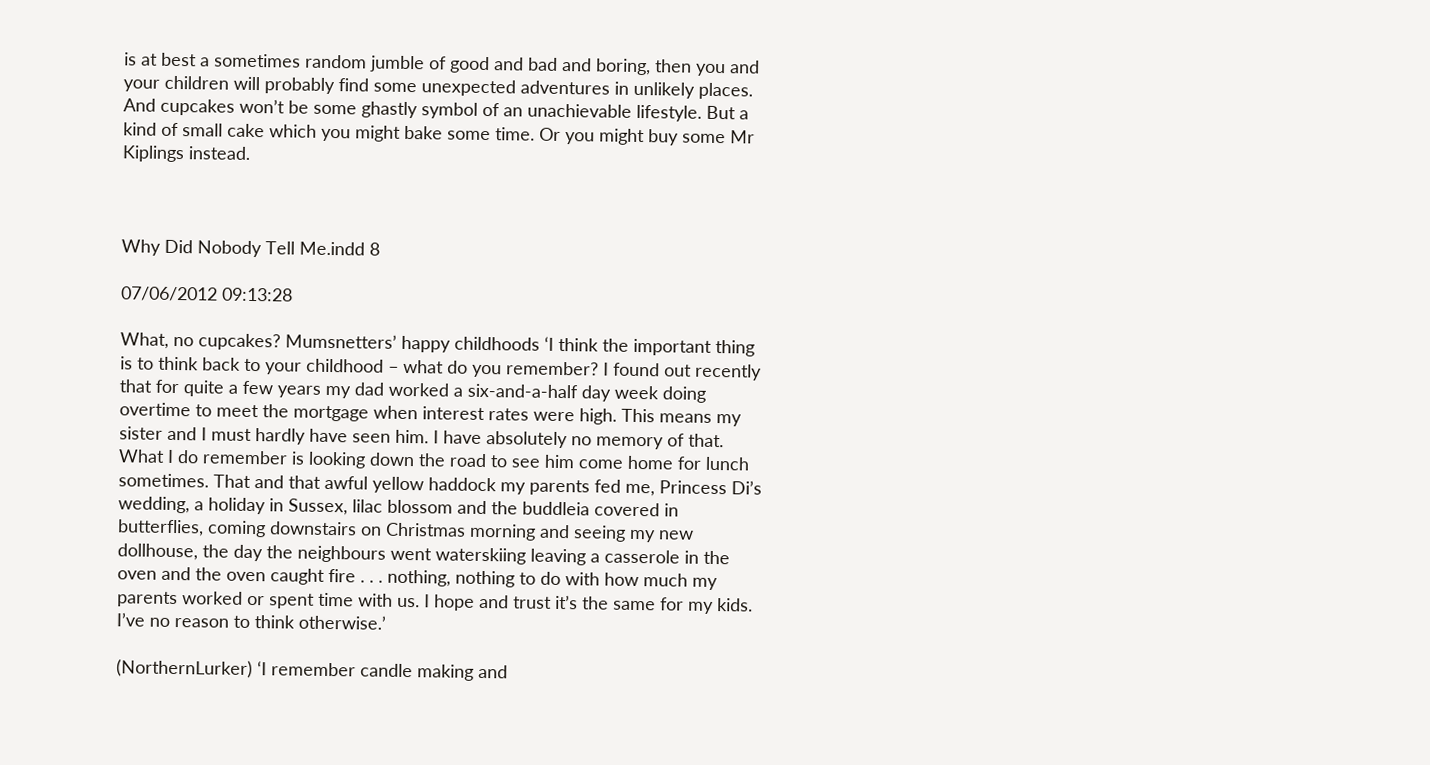is at best a sometimes random jumble of good and bad and boring, then you and your children will probably find some unexpected adventures in unlikely places. And cupcakes won’t be some ghastly symbol of an unachievable lifestyle. But a kind of small cake which you might bake some time. Or you might buy some Mr Kiplings instead.



Why Did Nobody Tell Me.indd 8

07/06/2012 09:13:28

What, no cupcakes? Mumsnetters’ happy childhoods ‘I think the important thing is to think back to your childhood – what do you remember? I found out recently that for quite a few years my dad worked a six-and-a-half day week doing overtime to meet the mortgage when interest rates were high. This means my sister and I must hardly have seen him. I have absolutely no memory of that. What I do remember is looking down the road to see him come home for lunch sometimes. That and that awful yellow haddock my parents fed me, Princess Di’s wedding, a holiday in Sussex, lilac blossom and the buddleia covered in butterflies, coming downstairs on Christmas morning and seeing my new dollhouse, the day the neighbours went waterskiing leaving a casserole in the oven and the oven caught fire . . . nothing, nothing to do with how much my parents worked or spent time with us. I hope and trust it’s the same for my kids. I’ve no reason to think otherwise.’

(NorthernLurker) ‘I remember candle making and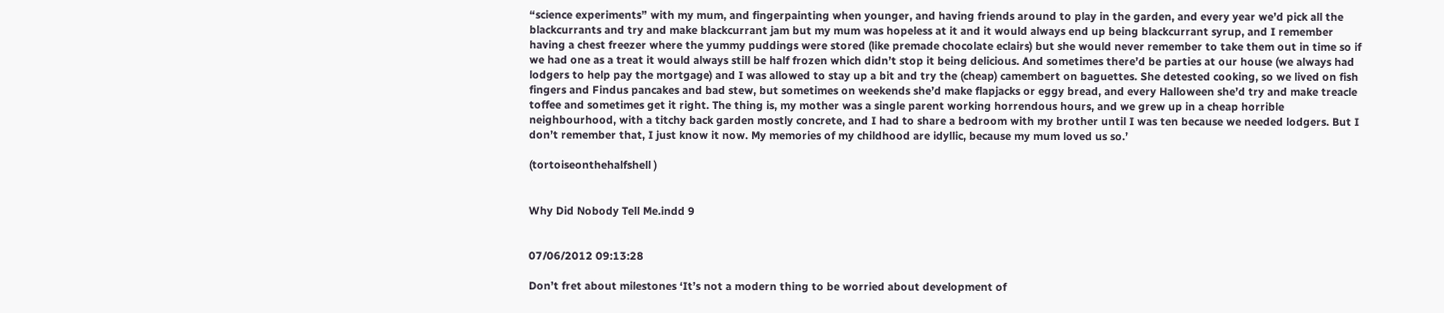“science experiments” with my mum, and fingerpainting when younger, and having friends around to play in the garden, and every year we’d pick all the blackcurrants and try and make blackcurrant jam but my mum was hopeless at it and it would always end up being blackcurrant syrup, and I remember having a chest freezer where the yummy puddings were stored (like premade chocolate eclairs) but she would never remember to take them out in time so if we had one as a treat it would always still be half frozen which didn’t stop it being delicious. And sometimes there’d be parties at our house (we always had lodgers to help pay the mortgage) and I was allowed to stay up a bit and try the (cheap) camembert on baguettes. She detested cooking, so we lived on fish fingers and Findus pancakes and bad stew, but sometimes on weekends she’d make flapjacks or eggy bread, and every Halloween she’d try and make treacle toffee and sometimes get it right. The thing is, my mother was a single parent working horrendous hours, and we grew up in a cheap horrible neighbourhood, with a titchy back garden mostly concrete, and I had to share a bedroom with my brother until I was ten because we needed lodgers. But I don’t remember that, I just know it now. My memories of my childhood are idyllic, because my mum loved us so.’

(tortoiseonthehalfshell )


Why Did Nobody Tell Me.indd 9


07/06/2012 09:13:28

Don’t fret about milestones ‘It’s not a modern thing to be worried about development of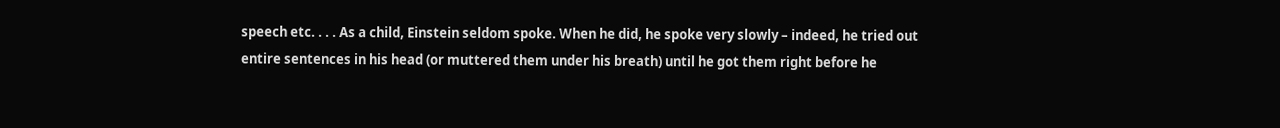speech etc. . . . As a child, Einstein seldom spoke. When he did, he spoke very slowly – indeed, he tried out entire sentences in his head (or muttered them under his breath) until he got them right before he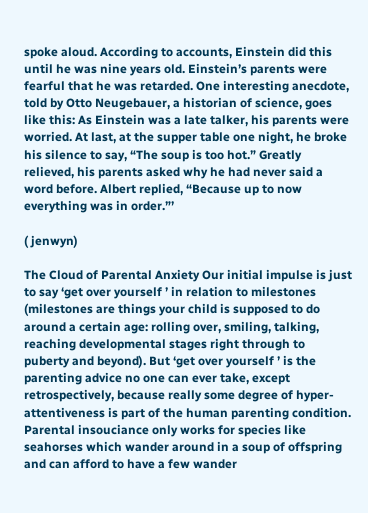spoke aloud. According to accounts, Einstein did this until he was nine years old. Einstein’s parents were fearful that he was retarded. One interesting anecdote, told by Otto Neugebauer, a historian of science, goes like this: As Einstein was a late talker, his parents were worried. At last, at the supper table one night, he broke his silence to say, “The soup is too hot.” Greatly relieved, his parents asked why he had never said a word before. Albert replied, “Because up to now everything was in order.”’

( jenwyn)

The Cloud of Parental Anxiety Our initial impulse is just to say ‘get over yourself ’ in relation to milestones (milestones are things your child is supposed to do around a certain age: rolling over, smiling, talking, reaching developmental stages right through to puberty and beyond). But ‘get over yourself ’ is the parenting advice no one can ever take, except retrospectively, because really some degree of hyper-attentiveness is part of the human parenting condition. Parental insouciance only works for species like seahorses which wander around in a soup of offspring and can afford to have a few wander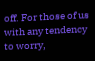off. For those of us with any tendency to worry,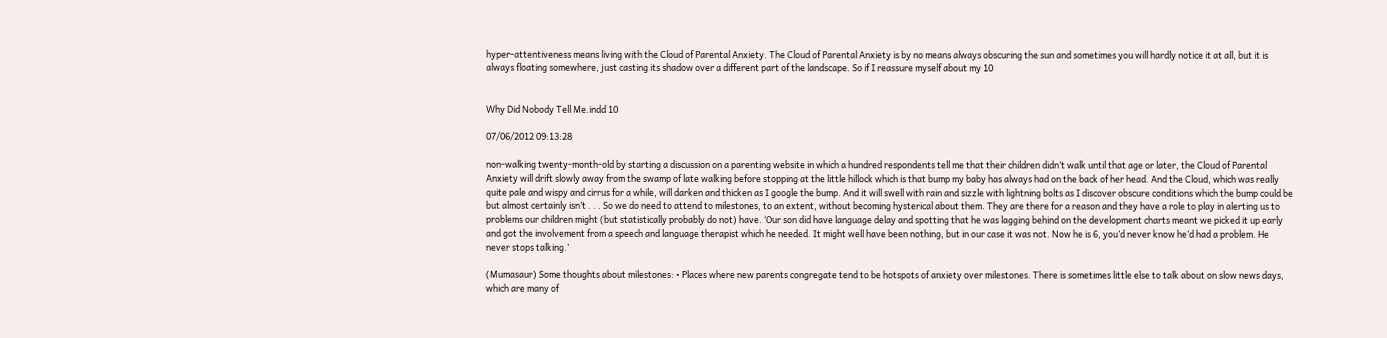hyper-attentiveness means living with the Cloud of Parental Anxiety. The Cloud of Parental Anxiety is by no means always obscuring the sun and sometimes you will hardly notice it at all, but it is always floating somewhere, just casting its shadow over a different part of the landscape. So if I reassure myself about my 10


Why Did Nobody Tell Me.indd 10

07/06/2012 09:13:28

non-walking twenty-month-old by starting a discussion on a parenting website in which a hundred respondents tell me that their children didn’t walk until that age or later, the Cloud of Parental Anxiety will drift slowly away from the swamp of late walking before stopping at the little hillock which is that bump my baby has always had on the back of her head. And the Cloud, which was really quite pale and wispy and cirrus for a while, will darken and thicken as I google the bump. And it will swell with rain and sizzle with lightning bolts as I discover obscure conditions which the bump could be but almost certainly isn’t . . . So we do need to attend to milestones, to an extent, without becoming hysterical about them. They are there for a reason and they have a role to play in alerting us to problems our children might (but statistically probably do not) have. ‘Our son did have language delay and spotting that he was lagging behind on the development charts meant we picked it up early and got the involvement from a speech and language therapist which he needed. It might well have been nothing, but in our case it was not. Now he is 6, you’d never know he’d had a problem. He never stops talking.’

(Mumasaur) Some thoughts about milestones: • Places where new parents congregate tend to be hotspots of anxiety over milestones. There is sometimes little else to talk about on slow news days, which are many of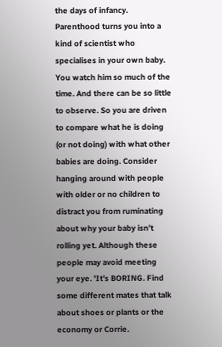the days of infancy. Parenthood turns you into a kind of scientist who specialises in your own baby. You watch him so much of the time. And there can be so little to observe. So you are driven to compare what he is doing (or not doing) with what other babies are doing. Consider hanging around with people with older or no children to distract you from ruminating about why your baby isn’t rolling yet. Although these people may avoid meeting your eye. 'It’s BORING. Find some different mates that talk about shoes or plants or the economy or Corrie.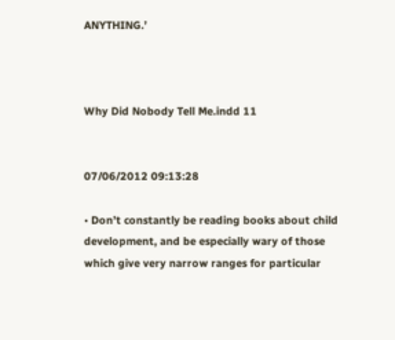ANYTHING.’



Why Did Nobody Tell Me.indd 11


07/06/2012 09:13:28

• Don’t constantly be reading books about child development, and be especially wary of those which give very narrow ranges for particular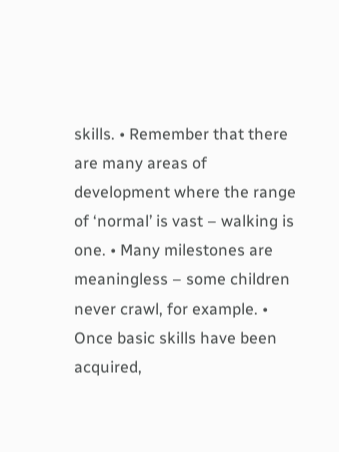skills. • Remember that there are many areas of development where the range of ‘normal’ is vast – walking is one. • Many milestones are meaningless – some children never crawl, for example. • Once basic skills have been acquired,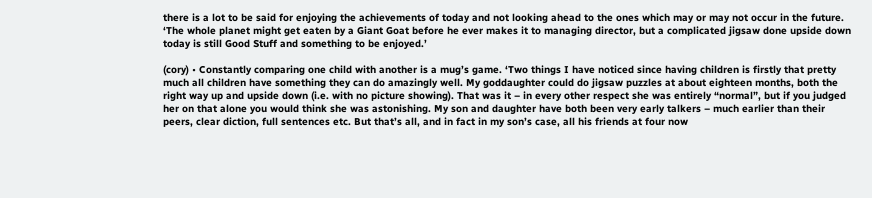there is a lot to be said for enjoying the achievements of today and not looking ahead to the ones which may or may not occur in the future. ‘The whole planet might get eaten by a Giant Goat before he ever makes it to managing director, but a complicated jigsaw done upside down today is still Good Stuff and something to be enjoyed.’

(cory) • Constantly comparing one child with another is a mug’s game. ‘Two things I have noticed since having children is firstly that pretty much all children have something they can do amazingly well. My goddaughter could do jigsaw puzzles at about eighteen months, both the right way up and upside down (i.e. with no picture showing). That was it – in every other respect she was entirely “normal”, but if you judged her on that alone you would think she was astonishing. My son and daughter have both been very early talkers – much earlier than their peers, clear diction, full sentences etc. But that’s all, and in fact in my son’s case, all his friends at four now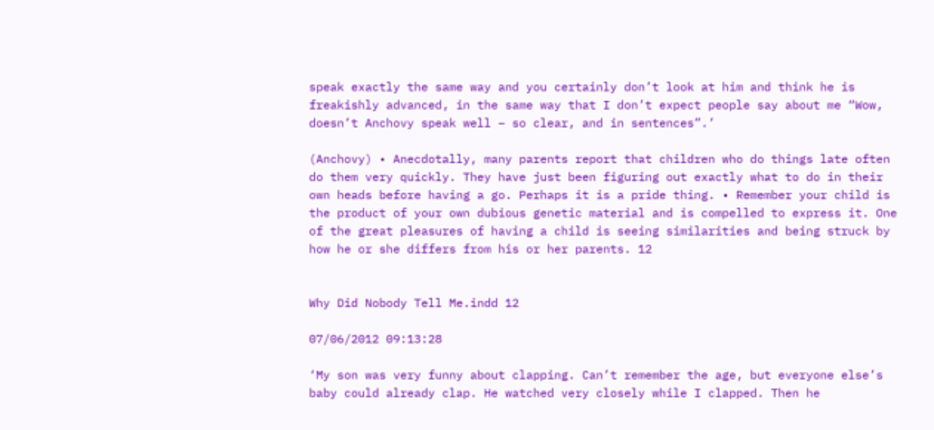speak exactly the same way and you certainly don’t look at him and think he is freakishly advanced, in the same way that I don’t expect people say about me “Wow, doesn’t Anchovy speak well – so clear, and in sentences”.’

(Anchovy) • Anecdotally, many parents report that children who do things late often do them very quickly. They have just been figuring out exactly what to do in their own heads before having a go. Perhaps it is a pride thing. • Remember your child is the product of your own dubious genetic material and is compelled to express it. One of the great pleasures of having a child is seeing similarities and being struck by how he or she differs from his or her parents. 12


Why Did Nobody Tell Me.indd 12

07/06/2012 09:13:28

‘My son was very funny about clapping. Can’t remember the age, but everyone else’s baby could already clap. He watched very closely while I clapped. Then he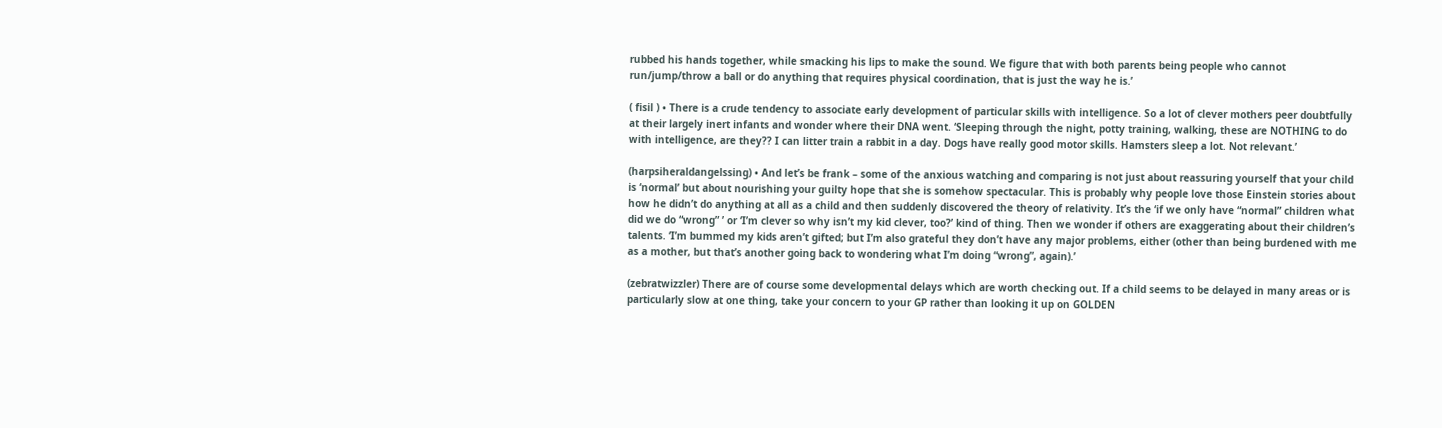rubbed his hands together, while smacking his lips to make the sound. We figure that with both parents being people who cannot run/jump/throw a ball or do anything that requires physical coordination, that is just the way he is.’

( fisil ) • There is a crude tendency to associate early development of particular skills with intelligence. So a lot of clever mothers peer doubtfully at their largely inert infants and wonder where their DNA went. ‘Sleeping through the night, potty training, walking, these are NOTHING to do with intelligence, are they?? I can litter train a rabbit in a day. Dogs have really good motor skills. Hamsters sleep a lot. Not relevant.’

(harpsiheraldangelssing) • And let’s be frank – some of the anxious watching and comparing is not just about reassuring yourself that your child is ‘normal’ but about nourishing your guilty hope that she is somehow spectacular. This is probably why people love those Einstein stories about how he didn’t do anything at all as a child and then suddenly discovered the theory of relativity. It’s the ‘if we only have “normal” children what did we do “wrong” ’ or ‘I’m clever so why isn’t my kid clever, too?’ kind of thing. Then we wonder if others are exaggerating about their children’s talents. ‘I’m bummed my kids aren’t gifted; but I’m also grateful they don’t have any major problems, either (other than being burdened with me as a mother, but that’s another going back to wondering what I’m doing “wrong”, again).’

(zebratwizzler) There are of course some developmental delays which are worth checking out. If a child seems to be delayed in many areas or is particularly slow at one thing, take your concern to your GP rather than looking it up on GOLDEN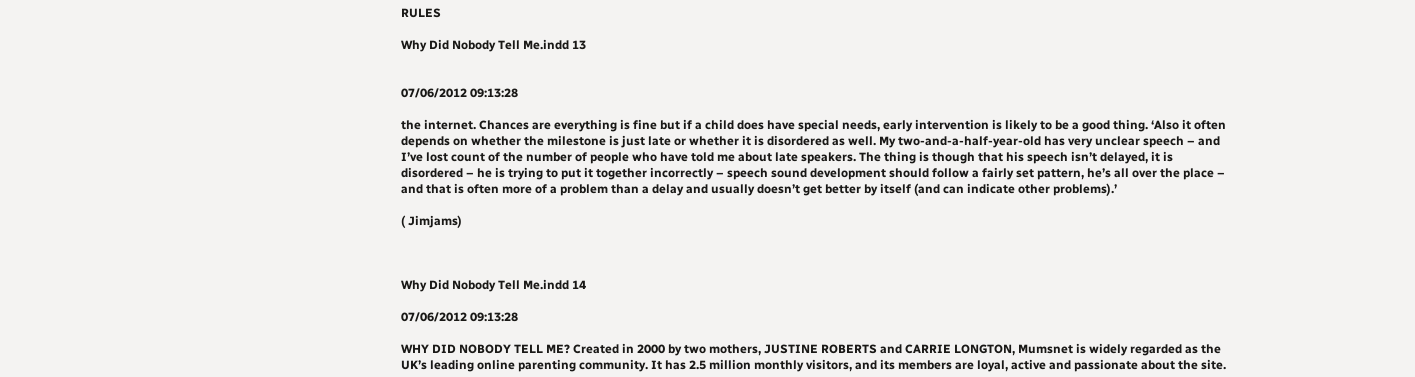RULES

Why Did Nobody Tell Me.indd 13


07/06/2012 09:13:28

the internet. Chances are everything is fine but if a child does have special needs, early intervention is likely to be a good thing. ‘Also it often depends on whether the milestone is just late or whether it is disordered as well. My two-and-a-half-year-old has very unclear speech – and I’ve lost count of the number of people who have told me about late speakers. The thing is though that his speech isn’t delayed, it is disordered – he is trying to put it together incorrectly – speech sound development should follow a fairly set pattern, he’s all over the place – and that is often more of a problem than a delay and usually doesn’t get better by itself (and can indicate other problems).’

( Jimjams)



Why Did Nobody Tell Me.indd 14

07/06/2012 09:13:28

WHY DID NOBODY TELL ME? Created in 2000 by two mothers, JUSTINE ROBERTS and CARRIE LONGTON, Mumsnet is widely regarded as the UK’s leading online parenting community. It has 2.5 million monthly visitors, and its members are loyal, active and passionate about the site.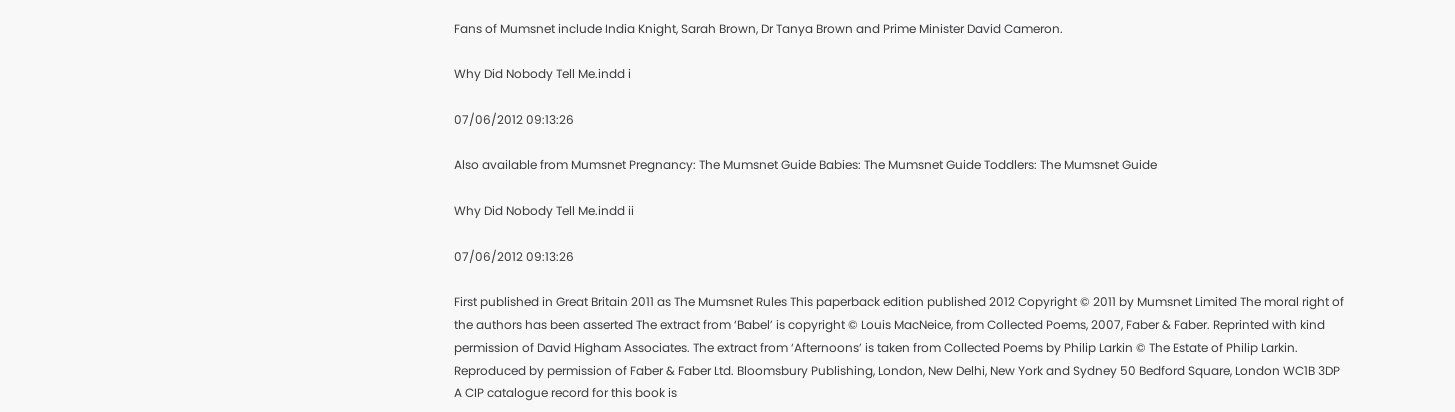Fans of Mumsnet include India Knight, Sarah Brown, Dr Tanya Brown and Prime Minister David Cameron.

Why Did Nobody Tell Me.indd i

07/06/2012 09:13:26

Also available from Mumsnet Pregnancy: The Mumsnet Guide Babies: The Mumsnet Guide Toddlers: The Mumsnet Guide

Why Did Nobody Tell Me.indd ii

07/06/2012 09:13:26

First published in Great Britain 2011 as The Mumsnet Rules This paperback edition published 2012 Copyright © 2011 by Mumsnet Limited The moral right of the authors has been asserted The extract from ‘Babel’ is copyright © Louis MacNeice, from Collected Poems, 2007, Faber & Faber. Reprinted with kind permission of David Higham Associates. The extract from ‘Afternoons’ is taken from Collected Poems by Philip Larkin © The Estate of Philip Larkin. Reproduced by permission of Faber & Faber Ltd. Bloomsbury Publishing, London, New Delhi, New York and Sydney 50 Bedford Square, London WC1B 3DP A CIP catalogue record for this book is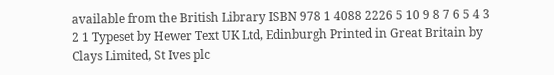available from the British Library ISBN 978 1 4088 2226 5 10 9 8 7 6 5 4 3 2 1 Typeset by Hewer Text UK Ltd, Edinburgh Printed in Great Britain by Clays Limited, St Ives plc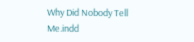Why Did Nobody Tell Me.indd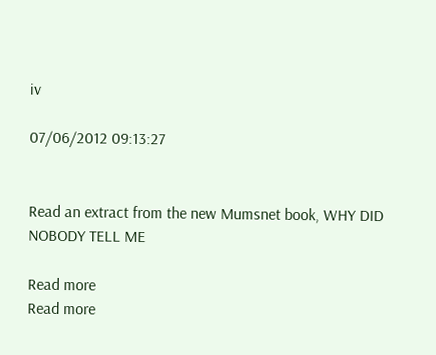iv

07/06/2012 09:13:27


Read an extract from the new Mumsnet book, WHY DID NOBODY TELL ME

Read more
Read more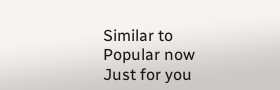Similar to
Popular now
Just for you